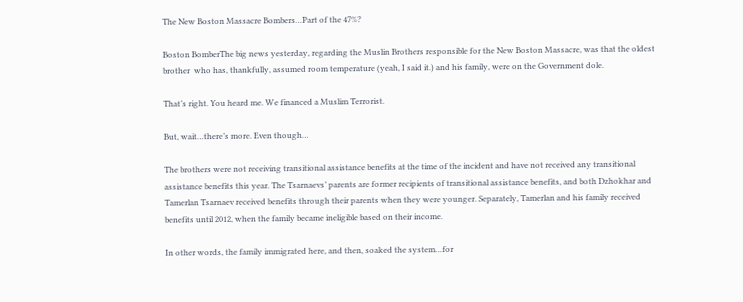The New Boston Massacre Bombers…Part of the 47%?

Boston BomberThe big news yesterday, regarding the Muslin Brothers responsible for the New Boston Massacre, was that the oldest brother  who has, thankfully, assumed room temperature (yeah, I said it.) and his family, were on the Government dole.

That’s right. You heard me. We financed a Muslim Terrorist.

But, wait…there’s more. Even though…

The brothers were not receiving transitional assistance benefits at the time of the incident and have not received any transitional assistance benefits this year. The Tsarnaevs’ parents are former recipients of transitional assistance benefits, and both Dzhokhar and Tamerlan Tsarnaev received benefits through their parents when they were younger. Separately, Tamerlan and his family received benefits until 2012, when the family became ineligible based on their income.

In other words, the family immigrated here, and then, soaked the system…for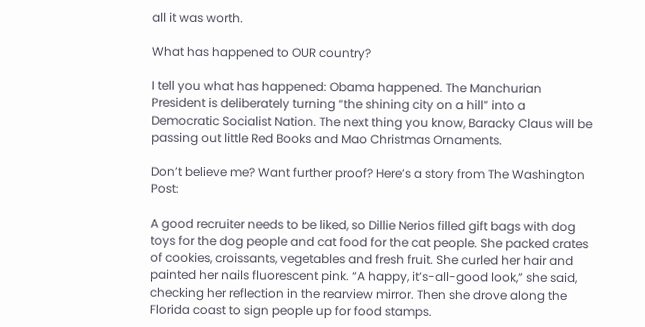all it was worth.

What has happened to OUR country?

I tell you what has happened: Obama happened. The Manchurian President is deliberately turning “the shining city on a hill” into a Democratic Socialist Nation. The next thing you know, Baracky Claus will be passing out little Red Books and Mao Christmas Ornaments.

Don’t believe me? Want further proof? Here’s a story from The Washington Post:

A good recruiter needs to be liked, so Dillie Nerios filled gift bags with dog toys for the dog people and cat food for the cat people. She packed crates of cookies, croissants, vegetables and fresh fruit. She curled her hair and painted her nails fluorescent pink. “A happy, it’s-all-good look,” she said, checking her reflection in the rearview mirror. Then she drove along the Florida coast to sign people up for food stamps.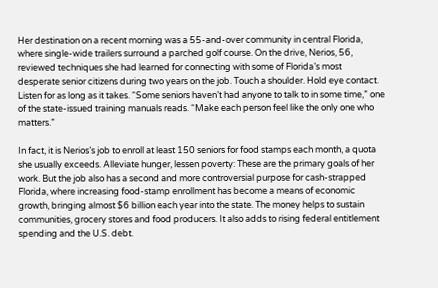Her destination on a recent morning was a 55-and-over community in central Florida, where single-wide trailers surround a parched golf course. On the drive, Nerios, 56, reviewed techniques she had learned for connecting with some of Florida’s most desperate senior citizens during two years on the job. Touch a shoulder. Hold eye contact. Listen for as long as it takes. “Some seniors haven’t had anyone to talk to in some time,” one of the state-issued training manuals reads. “Make each person feel like the only one who matters.”

In fact, it is Nerios’s job to enroll at least 150 seniors for food stamps each month, a quota she usually exceeds. Alleviate hunger, lessen poverty: These are the primary goals of her work. But the job also has a second and more controversial purpose for cash-strapped Florida, where increasing food-stamp enrollment has become a means of economic growth, bringing almost $6 billion each year into the state. The money helps to sustain communities, grocery stores and food producers. It also adds to rising federal entitlement spending and the U.S. debt.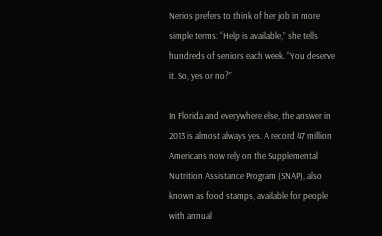Nerios prefers to think of her job in more simple terms: “Help is available,” she tells hundreds of seniors each week. “You deserve it. So, yes or no?”

In Florida and everywhere else, the answer in 2013 is almost always yes. A record 47 million Americans now rely on the Supplemental Nutrition Assistance Program (SNAP), also known as food stamps, available for people with annual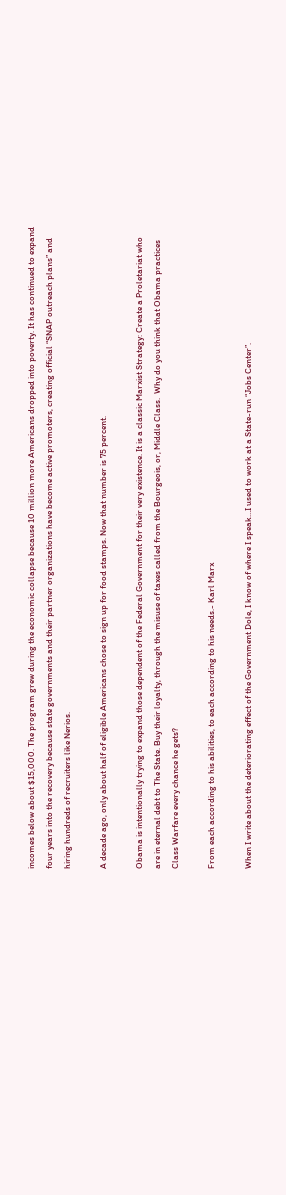incomes below about $15,000. The program grew during the economic collapse because 10 million more Americans dropped into poverty. It has continued to expand four years into the recovery because state governments and their partner organizations have become active promoters, creating official “SNAP outreach plans” and hiring hundreds of recruiters like Nerios.

A decade ago, only about half of eligible Americans chose to sign up for food stamps. Now that number is 75 percent.

Obama is intentionally trying to expand those dependent of the Federal Government for their very existence. It is a classic Marxist Strategy: Create a Proletariat who are in eternal debt to The State. Buy their loyalty, through the misuse of taxes called from the Bourgeois, or, Middle Class.  Why do you think that Obama practices Class Warfare every chance he gets?

From each according to his abilities, to each according to his needs.- Karl Marx

When I write about the deteriorating effect of the Government Dole, I know of where I speak…I used to work at a State-run “Jobs Center”.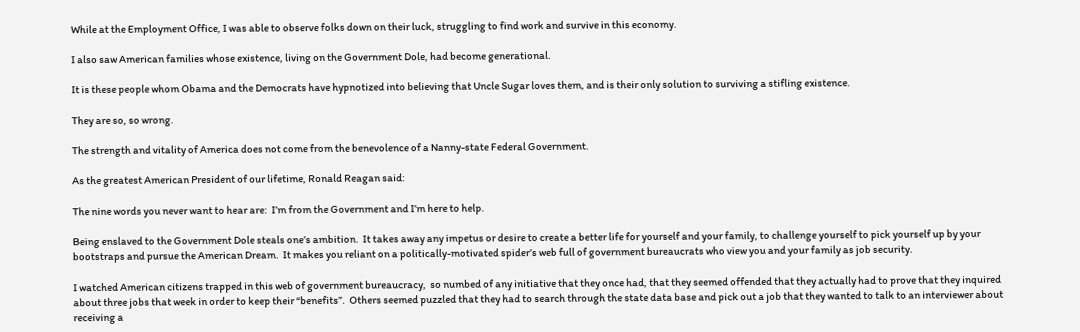While at the Employment Office, I was able to observe folks down on their luck, struggling to find work and survive in this economy.

I also saw American families whose existence, living on the Government Dole, had become generational.

It is these people whom Obama and the Democrats have hypnotized into believing that Uncle Sugar loves them, and is their only solution to surviving a stifling existence.

They are so, so wrong.

The strength and vitality of America does not come from the benevolence of a Nanny-state Federal Government.

As the greatest American President of our lifetime, Ronald Reagan said:

The nine words you never want to hear are:  I’m from the Government and I’m here to help.

Being enslaved to the Government Dole steals one’s ambition.  It takes away any impetus or desire to create a better life for yourself and your family, to challenge yourself to pick yourself up by your bootstraps and pursue the American Dream.  It makes you reliant on a politically-motivated spider’s web full of government bureaucrats who view you and your family as job security.

I watched American citizens trapped in this web of government bureaucracy,  so numbed of any initiative that they once had, that they seemed offended that they actually had to prove that they inquired about three jobs that week in order to keep their “benefits”.  Others seemed puzzled that they had to search through the state data base and pick out a job that they wanted to talk to an interviewer about receiving a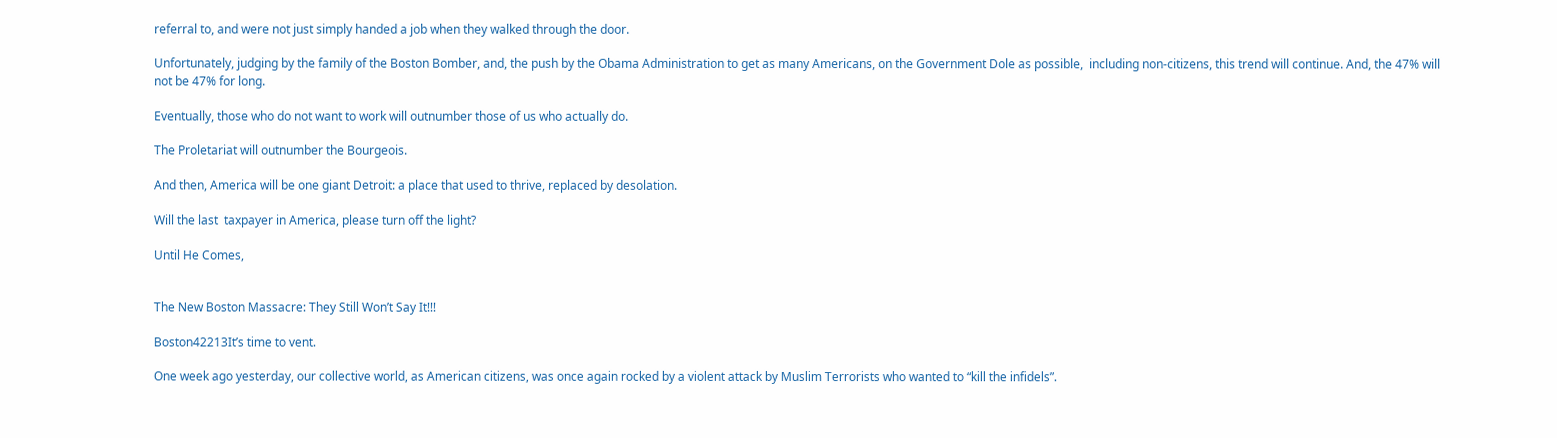referral to, and were not just simply handed a job when they walked through the door.

Unfortunately, judging by the family of the Boston Bomber, and, the push by the Obama Administration to get as many Americans, on the Government Dole as possible,  including non-citizens, this trend will continue. And, the 47% will not be 47% for long.

Eventually, those who do not want to work will outnumber those of us who actually do.

The Proletariat will outnumber the Bourgeois.

And then, America will be one giant Detroit: a place that used to thrive, replaced by desolation.

Will the last  taxpayer in America, please turn off the light?

Until He Comes,


The New Boston Massacre: They Still Won’t Say It!!!

Boston42213It’s time to vent.

One week ago yesterday, our collective world, as American citizens, was once again rocked by a violent attack by Muslim Terrorists who wanted to “kill the infidels”.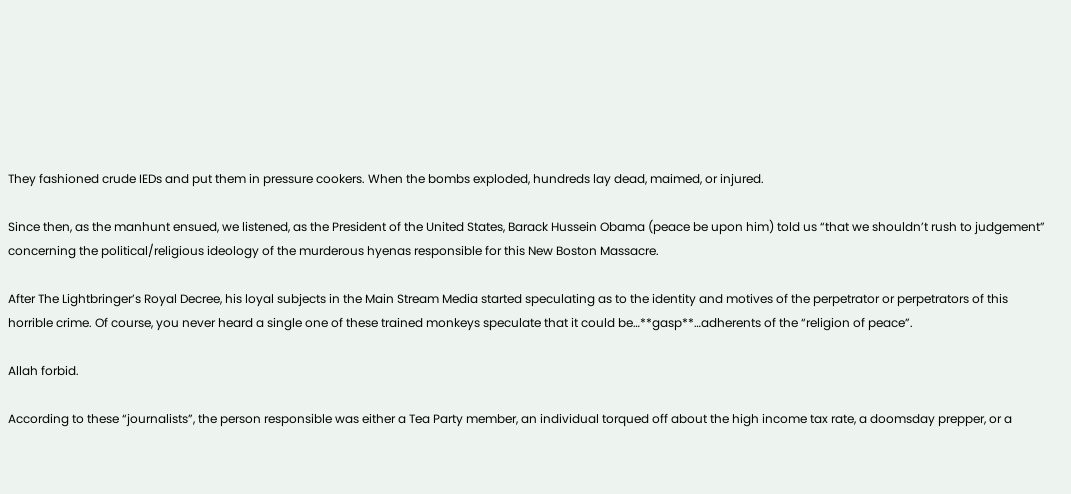They fashioned crude IEDs and put them in pressure cookers. When the bombs exploded, hundreds lay dead, maimed, or injured.

Since then, as the manhunt ensued, we listened, as the President of the United States, Barack Hussein Obama (peace be upon him) told us “that we shouldn’t rush to judgement” concerning the political/religious ideology of the murderous hyenas responsible for this New Boston Massacre.

After The Lightbringer’s Royal Decree, his loyal subjects in the Main Stream Media started speculating as to the identity and motives of the perpetrator or perpetrators of this horrible crime. Of course, you never heard a single one of these trained monkeys speculate that it could be…**gasp**…adherents of the “religion of peace”.

Allah forbid.

According to these “journalists”, the person responsible was either a Tea Party member, an individual torqued off about the high income tax rate, a doomsday prepper, or a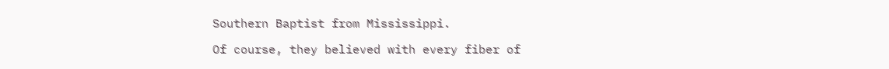Southern Baptist from Mississippi.

Of course, they believed with every fiber of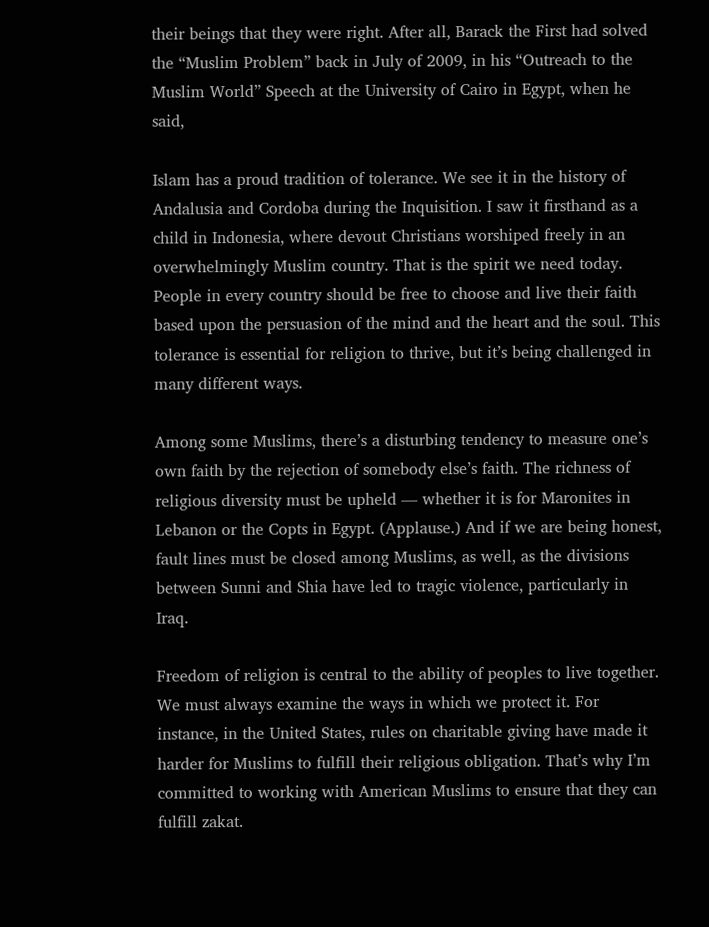their beings that they were right. After all, Barack the First had solved the “Muslim Problem” back in July of 2009, in his “Outreach to the Muslim World” Speech at the University of Cairo in Egypt, when he said,

Islam has a proud tradition of tolerance. We see it in the history of Andalusia and Cordoba during the Inquisition. I saw it firsthand as a child in Indonesia, where devout Christians worshiped freely in an overwhelmingly Muslim country. That is the spirit we need today. People in every country should be free to choose and live their faith based upon the persuasion of the mind and the heart and the soul. This tolerance is essential for religion to thrive, but it’s being challenged in many different ways.

Among some Muslims, there’s a disturbing tendency to measure one’s own faith by the rejection of somebody else’s faith. The richness of religious diversity must be upheld — whether it is for Maronites in Lebanon or the Copts in Egypt. (Applause.) And if we are being honest, fault lines must be closed among Muslims, as well, as the divisions between Sunni and Shia have led to tragic violence, particularly in Iraq.

Freedom of religion is central to the ability of peoples to live together. We must always examine the ways in which we protect it. For instance, in the United States, rules on charitable giving have made it harder for Muslims to fulfill their religious obligation. That’s why I’m committed to working with American Muslims to ensure that they can fulfill zakat.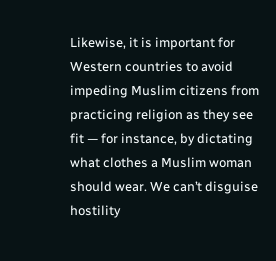Likewise, it is important for Western countries to avoid impeding Muslim citizens from practicing religion as they see fit — for instance, by dictating what clothes a Muslim woman should wear. We can’t disguise hostility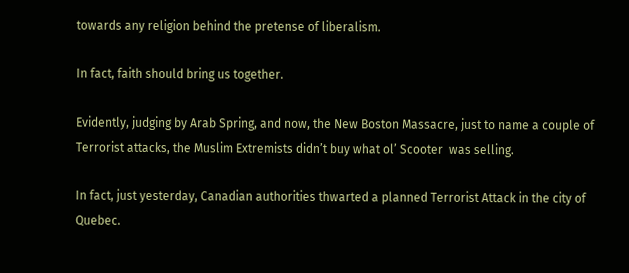towards any religion behind the pretense of liberalism.

In fact, faith should bring us together.

Evidently, judging by Arab Spring, and now, the New Boston Massacre, just to name a couple of Terrorist attacks, the Muslim Extremists didn’t buy what ol’ Scooter  was selling.

In fact, just yesterday, Canadian authorities thwarted a planned Terrorist Attack in the city of Quebec.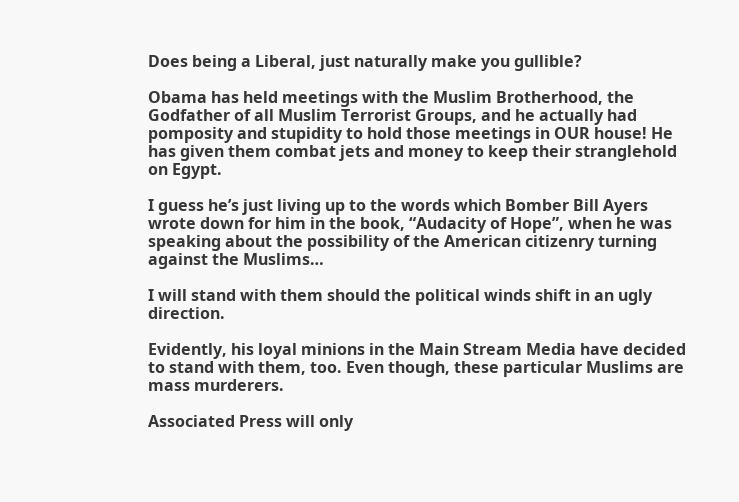Does being a Liberal, just naturally make you gullible?

Obama has held meetings with the Muslim Brotherhood, the Godfather of all Muslim Terrorist Groups, and he actually had pomposity and stupidity to hold those meetings in OUR house! He has given them combat jets and money to keep their stranglehold on Egypt.

I guess he’s just living up to the words which Bomber Bill Ayers wrote down for him in the book, “Audacity of Hope”, when he was speaking about the possibility of the American citizenry turning against the Muslims…

I will stand with them should the political winds shift in an ugly direction.

Evidently, his loyal minions in the Main Stream Media have decided to stand with them, too. Even though, these particular Muslims are mass murderers.

Associated Press will only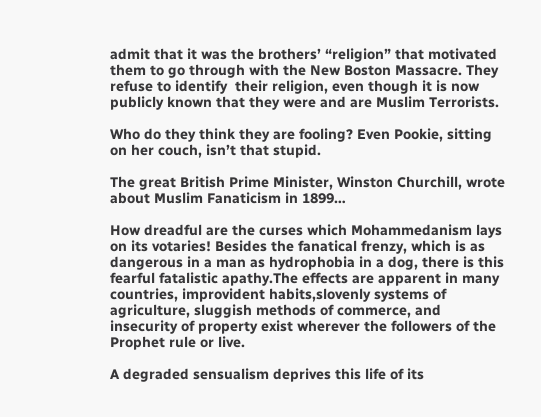admit that it was the brothers’ “religion” that motivated them to go through with the New Boston Massacre. They refuse to identify  their religion, even though it is now publicly known that they were and are Muslim Terrorists.

Who do they think they are fooling? Even Pookie, sitting on her couch, isn’t that stupid.

The great British Prime Minister, Winston Churchill, wrote about Muslim Fanaticism in 1899…

How dreadful are the curses which Mohammedanism lays on its votaries! Besides the fanatical frenzy, which is as dangerous in a man as hydrophobia in a dog, there is this fearful fatalistic apathy.The effects are apparent in many countries, improvident habits,slovenly systems of agriculture, sluggish methods of commerce, and insecurity of property exist wherever the followers of the Prophet rule or live.

A degraded sensualism deprives this life of its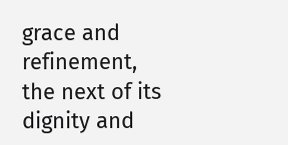grace and refinement, the next of its dignity and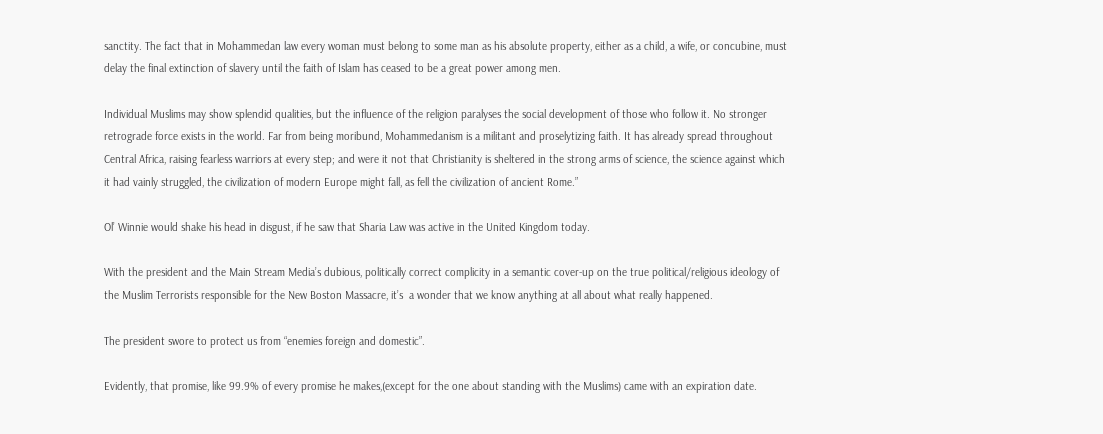sanctity. The fact that in Mohammedan law every woman must belong to some man as his absolute property, either as a child, a wife, or concubine, must delay the final extinction of slavery until the faith of Islam has ceased to be a great power among men.

Individual Muslims may show splendid qualities, but the influence of the religion paralyses the social development of those who follow it. No stronger retrograde force exists in the world. Far from being moribund, Mohammedanism is a militant and proselytizing faith. It has already spread throughout Central Africa, raising fearless warriors at every step; and were it not that Christianity is sheltered in the strong arms of science, the science against which it had vainly struggled, the civilization of modern Europe might fall, as fell the civilization of ancient Rome.”

Ol’ Winnie would shake his head in disgust, if he saw that Sharia Law was active in the United Kingdom today.

With the president and the Main Stream Media’s dubious, politically correct complicity in a semantic cover-up on the true political/religious ideology of the Muslim Terrorists responsible for the New Boston Massacre, it’s  a wonder that we know anything at all about what really happened.

The president swore to protect us from “enemies foreign and domestic”.

Evidently, that promise, like 99.9% of every promise he makes,(except for the one about standing with the Muslims) came with an expiration date.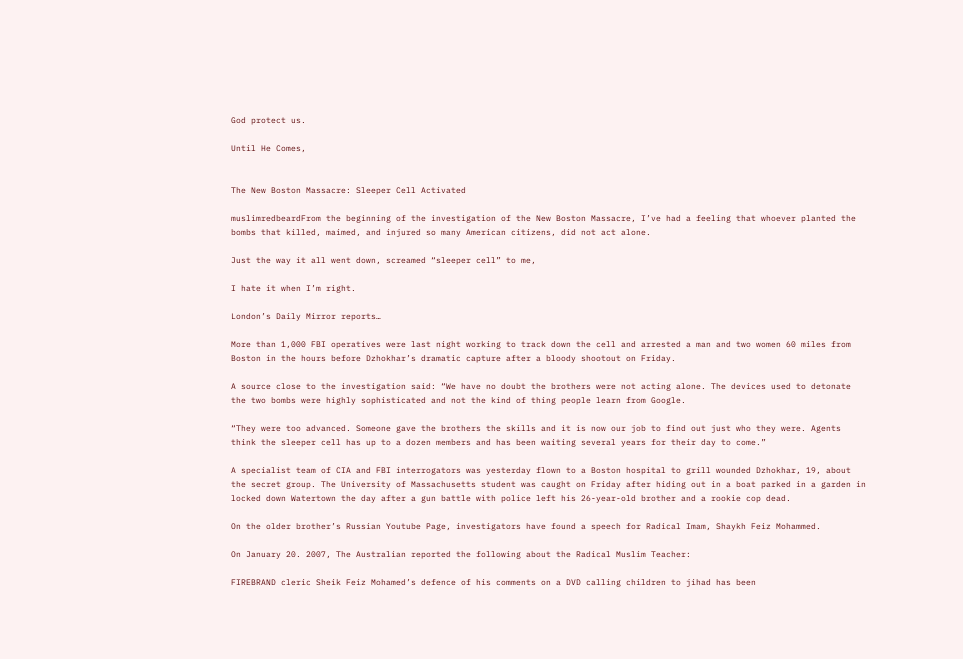God protect us.

Until He Comes,


The New Boston Massacre: Sleeper Cell Activated

muslimredbeardFrom the beginning of the investigation of the New Boston Massacre, I’ve had a feeling that whoever planted the bombs that killed, maimed, and injured so many American citizens, did not act alone.

Just the way it all went down, screamed “sleeper cell” to me,

I hate it when I’m right.

London’s Daily Mirror reports…

More than 1,000 FBI operatives were last night working to track down the cell and arrested a man and two women 60 miles from Boston in the hours before Dzhokhar’s dramatic capture after a bloody shootout on Friday.

A source close to the investigation said: “We have no doubt the brothers were not acting alone. The devices used to detonate the two bombs were highly sophisticated and not the kind of thing people learn from Google.

“They were too advanced. Someone gave the brothers the skills and it is now our job to find out just who they were. Agents think the sleeper cell has up to a dozen members and has been waiting several years for their day to come.”

A specialist team of CIA and FBI interrogators was yesterday flown to a Boston hospital to grill wounded Dzhokhar, 19, about the secret group. The University of Massachusetts student was caught on Friday after hiding out in a boat parked in a garden in locked down Watertown the day after a gun battle with police left his 26-year-old brother and a rookie cop dead.

On the older brother’s Russian Youtube Page, investigators have found a speech for Radical Imam, Shaykh Feiz Mohammed.

On January 20. 2007, The Australian reported the following about the Radical Muslim Teacher:

FIREBRAND cleric Sheik Feiz Mohamed’s defence of his comments on a DVD calling children to jihad has been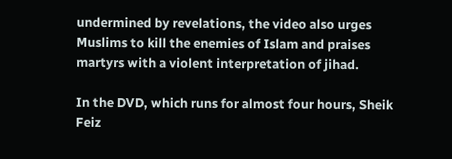undermined by revelations, the video also urges Muslims to kill the enemies of Islam and praises martyrs with a violent interpretation of jihad.

In the DVD, which runs for almost four hours, Sheik Feiz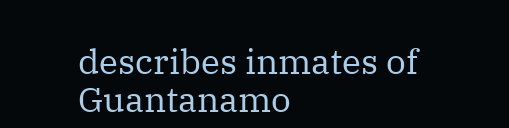describes inmates of Guantanamo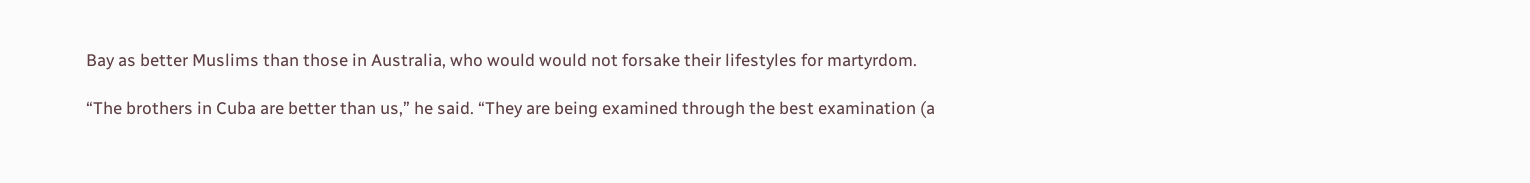Bay as better Muslims than those in Australia, who would would not forsake their lifestyles for martyrdom.

“The brothers in Cuba are better than us,” he said. “They are being examined through the best examination (a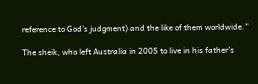reference to God’s judgment) and the like of them worldwide.”

The sheik, who left Australia in 2005 to live in his father’s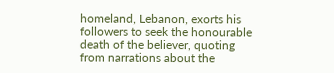homeland, Lebanon, exorts his followers to seek the honourable death of the believer, quoting from narrations about the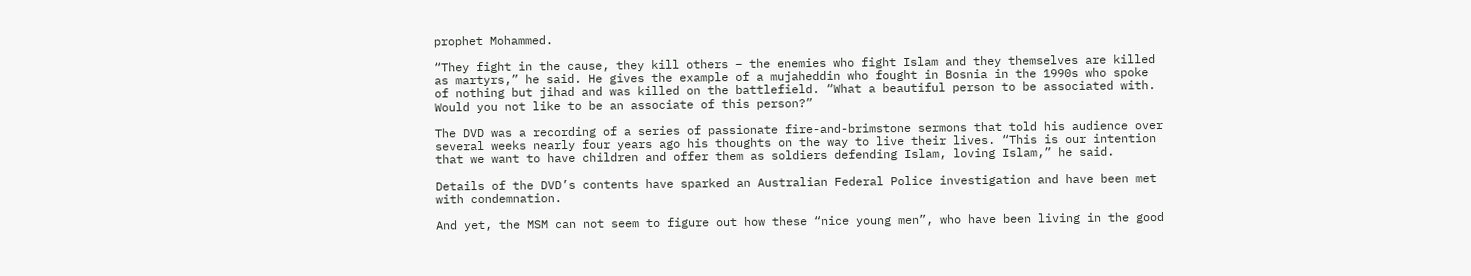prophet Mohammed.

“They fight in the cause, they kill others – the enemies who fight Islam and they themselves are killed as martyrs,” he said. He gives the example of a mujaheddin who fought in Bosnia in the 1990s who spoke of nothing but jihad and was killed on the battlefield. “What a beautiful person to be associated with. Would you not like to be an associate of this person?”

The DVD was a recording of a series of passionate fire-and-brimstone sermons that told his audience over several weeks nearly four years ago his thoughts on the way to live their lives. “This is our intention that we want to have children and offer them as soldiers defending Islam, loving Islam,” he said.

Details of the DVD’s contents have sparked an Australian Federal Police investigation and have been met with condemnation.

And yet, the MSM can not seem to figure out how these “nice young men”, who have been living in the good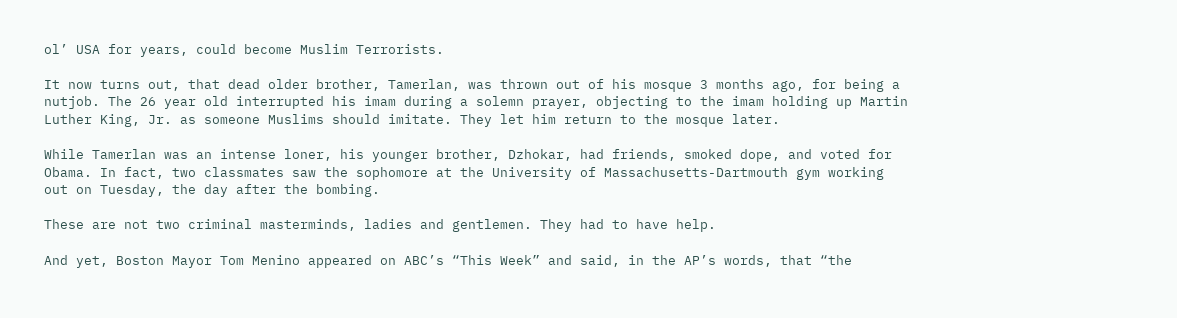ol’ USA for years, could become Muslim Terrorists.

It now turns out, that dead older brother, Tamerlan, was thrown out of his mosque 3 months ago, for being a nutjob. The 26 year old interrupted his imam during a solemn prayer, objecting to the imam holding up Martin Luther King, Jr. as someone Muslims should imitate. They let him return to the mosque later.

While Tamerlan was an intense loner, his younger brother, Dzhokar, had friends, smoked dope, and voted for Obama. In fact, two classmates saw the sophomore at the University of Massachusetts-Dartmouth gym working out on Tuesday, the day after the bombing.

These are not two criminal masterminds, ladies and gentlemen. They had to have help.

And yet, Boston Mayor Tom Menino appeared on ABC’s “This Week” and said, in the AP’s words, that “the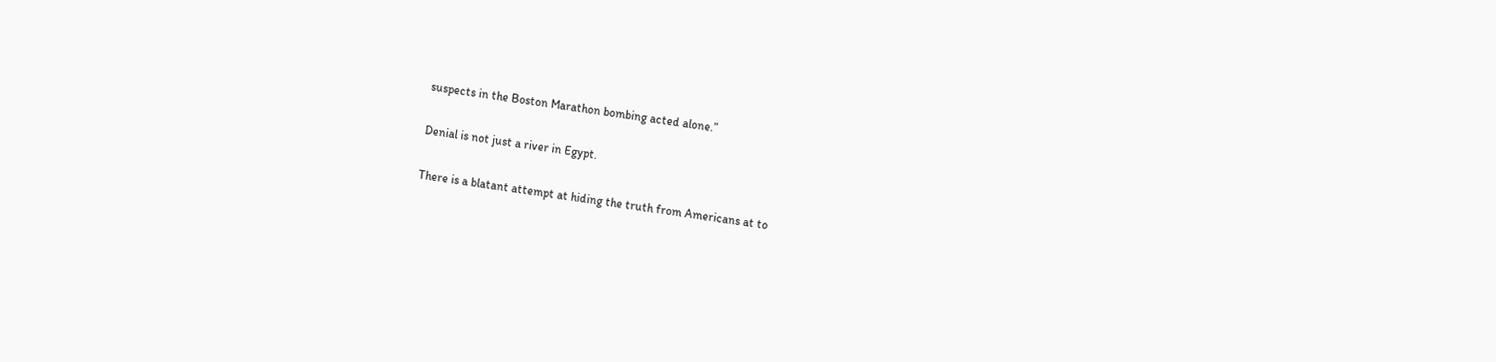suspects in the Boston Marathon bombing acted alone.”

Denial is not just a river in Egypt.

There is a blatant attempt at hiding the truth from Americans at to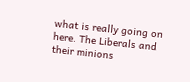what is really going on  here. The Liberals and their minions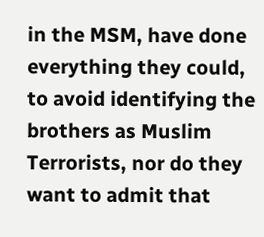in the MSM, have done everything they could, to avoid identifying the brothers as Muslim Terrorists, nor do they want to admit that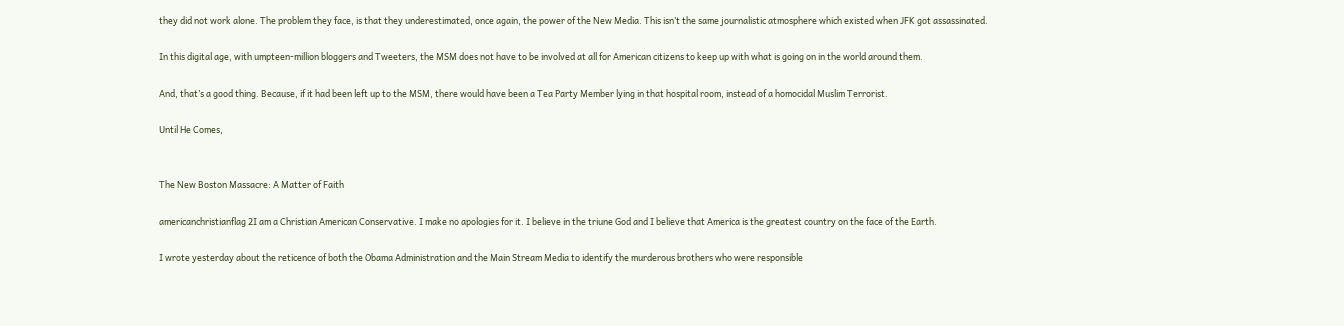they did not work alone. The problem they face, is that they underestimated, once again, the power of the New Media. This isn’t the same journalistic atmosphere which existed when JFK got assassinated.

In this digital age, with umpteen-million bloggers and Tweeters, the MSM does not have to be involved at all for American citizens to keep up with what is going on in the world around them.

And, that’s a good thing. Because, if it had been left up to the MSM, there would have been a Tea Party Member lying in that hospital room, instead of a homocidal Muslim Terrorist.

Until He Comes,


The New Boston Massacre: A Matter of Faith

americanchristianflag 2I am a Christian American Conservative. I make no apologies for it. I believe in the triune God and I believe that America is the greatest country on the face of the Earth.

I wrote yesterday about the reticence of both the Obama Administration and the Main Stream Media to identify the murderous brothers who were responsible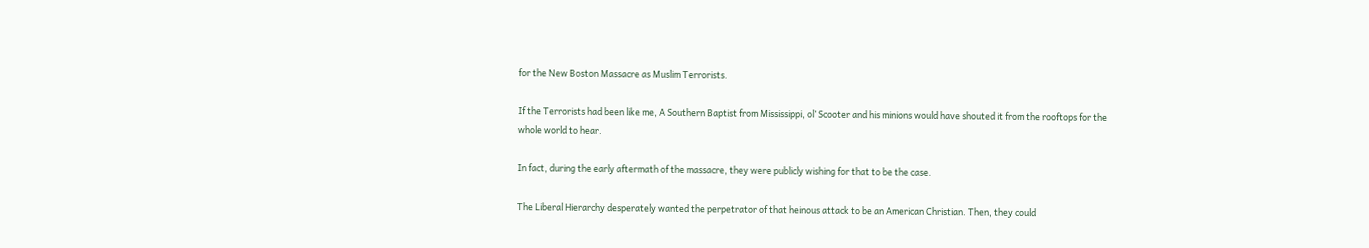for the New Boston Massacre as Muslim Terrorists.

If the Terrorists had been like me, A Southern Baptist from Mississippi, ol’ Scooter and his minions would have shouted it from the rooftops for the whole world to hear.

In fact, during the early aftermath of the massacre, they were publicly wishing for that to be the case.

The Liberal Hierarchy desperately wanted the perpetrator of that heinous attack to be an American Christian. Then, they could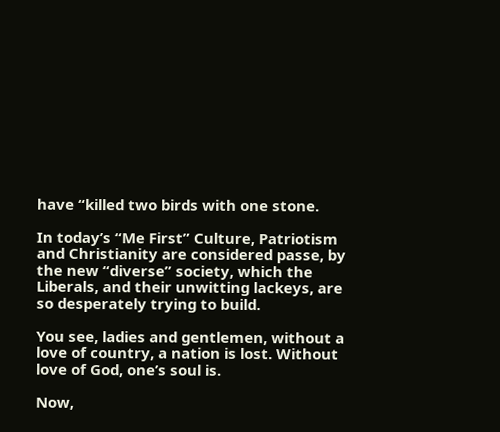have “killed two birds with one stone.

In today’s “Me First” Culture, Patriotism and Christianity are considered passe, by the new “diverse” society, which the Liberals, and their unwitting lackeys, are so desperately trying to build.

You see, ladies and gentlemen, without a love of country, a nation is lost. Without love of God, one’s soul is.

Now,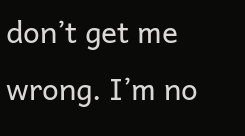don’t get me wrong. I’m no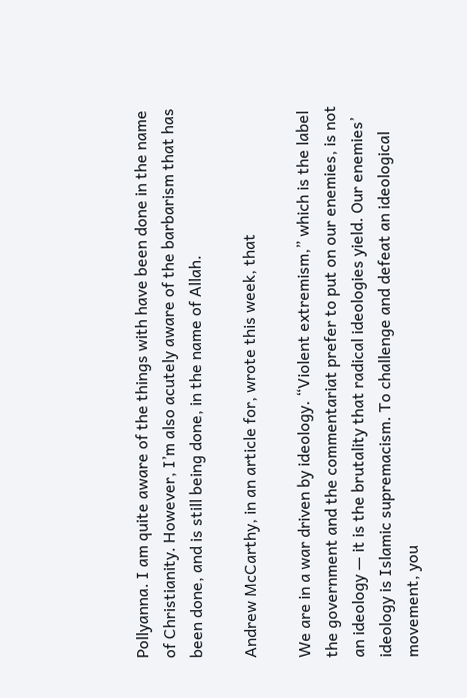Pollyanna. I am quite aware of the things with have been done in the name of Christianity. However, I’m also acutely aware of the barbarism that has been done, and is still being done, in the name of Allah.

Andrew McCarthy, in an article for, wrote this week, that

We are in a war driven by ideology. “Violent extremism,” which is the label the government and the commentariat prefer to put on our enemies, is not an ideology — it is the brutality that radical ideologies yield. Our enemies’ ideology is Islamic supremacism. To challenge and defeat an ideological movement, you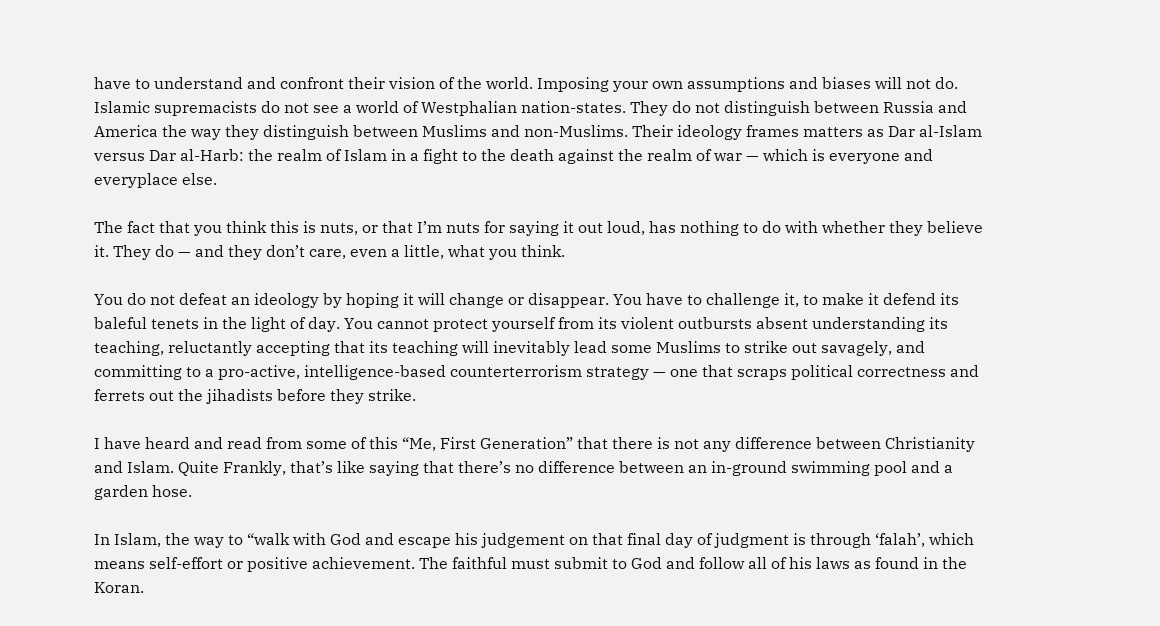have to understand and confront their vision of the world. Imposing your own assumptions and biases will not do. Islamic supremacists do not see a world of Westphalian nation-states. They do not distinguish between Russia and America the way they distinguish between Muslims and non-Muslims. Their ideology frames matters as Dar al-Islam versus Dar al-Harb: the realm of Islam in a fight to the death against the realm of war — which is everyone and everyplace else.

The fact that you think this is nuts, or that I’m nuts for saying it out loud, has nothing to do with whether they believe it. They do — and they don’t care, even a little, what you think.

You do not defeat an ideology by hoping it will change or disappear. You have to challenge it, to make it defend its baleful tenets in the light of day. You cannot protect yourself from its violent outbursts absent understanding its teaching, reluctantly accepting that its teaching will inevitably lead some Muslims to strike out savagely, and committing to a pro-active, intelligence-based counterterrorism strategy — one that scraps political correctness and ferrets out the jihadists before they strike.

I have heard and read from some of this “Me, First Generation” that there is not any difference between Christianity and Islam. Quite Frankly, that’s like saying that there’s no difference between an in-ground swimming pool and a garden hose.

In Islam, the way to “walk with God and escape his judgement on that final day of judgment is through ‘falah’, which means self-effort or positive achievement. The faithful must submit to God and follow all of his laws as found in the Koran.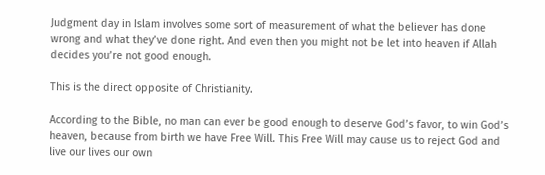Judgment day in Islam involves some sort of measurement of what the believer has done wrong and what they’ve done right. And even then you might not be let into heaven if Allah decides you’re not good enough.

This is the direct opposite of Christianity.

According to the Bible, no man can ever be good enough to deserve God’s favor, to win God’s heaven, because from birth we have Free Will. This Free Will may cause us to reject God and live our lives our own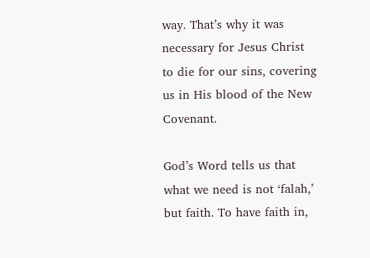way. That’s why it was necessary for Jesus Christ to die for our sins, covering us in His blood of the New Covenant.

God’s Word tells us that what we need is not ‘falah,’ but faith. To have faith in,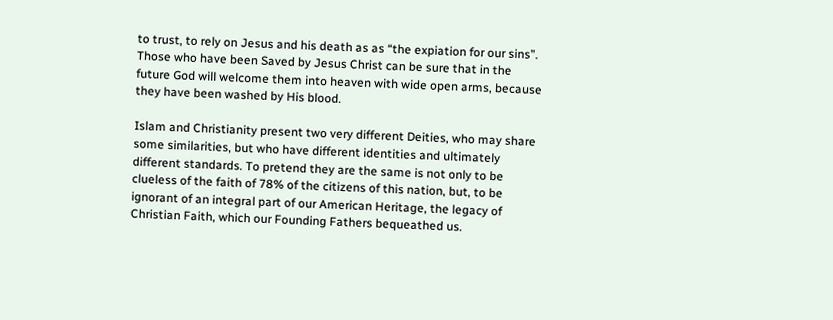to trust, to rely on Jesus and his death as as “the expiation for our sins”. Those who have been Saved by Jesus Christ can be sure that in the future God will welcome them into heaven with wide open arms, because they have been washed by His blood.

Islam and Christianity present two very different Deities, who may share some similarities, but who have different identities and ultimately different standards. To pretend they are the same is not only to be clueless of the faith of 78% of the citizens of this nation, but, to be ignorant of an integral part of our American Heritage, the legacy of Christian Faith, which our Founding Fathers bequeathed us.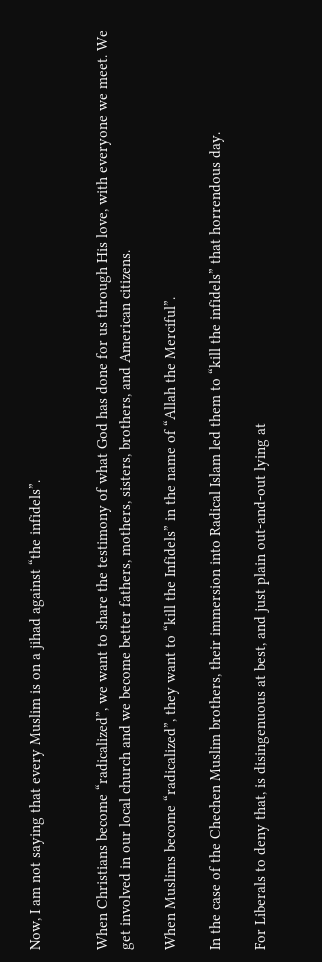Now, I am not saying that every Muslim is on a jihad against “the infidels”.


When Christians become “radicalized”, we want to share the testimony of what God has done for us through His love, with everyone we meet. We get involved in our local church and we become better fathers, mothers, sisters, brothers, and American citizens.

When Muslims become “radicalized”, they want to “kill the Infidels” in the name of “Allah the Merciful”.

In the case of the Chechen Muslim brothers, their immersion into Radical Islam led them to “kill the infidels” that horrendous day.

For Liberals to deny that, is disingenuous at best, and just plain out-and-out lying at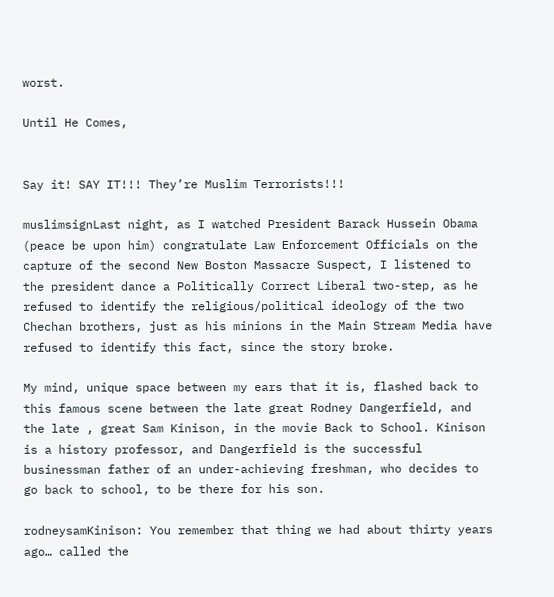worst.

Until He Comes,


Say it! SAY IT!!! They’re Muslim Terrorists!!!

muslimsignLast night, as I watched President Barack Hussein Obama (peace be upon him) congratulate Law Enforcement Officials on the capture of the second New Boston Massacre Suspect, I listened to the president dance a Politically Correct Liberal two-step, as he refused to identify the religious/political ideology of the two Chechan brothers, just as his minions in the Main Stream Media have refused to identify this fact, since the story broke.

My mind, unique space between my ears that it is, flashed back to this famous scene between the late great Rodney Dangerfield, and the late , great Sam Kinison, in the movie Back to School. Kinison is a history professor, and Dangerfield is the successful businessman father of an under-achieving freshman, who decides to go back to school, to be there for his son.

rodneysamKinison: You remember that thing we had about thirty years ago… called the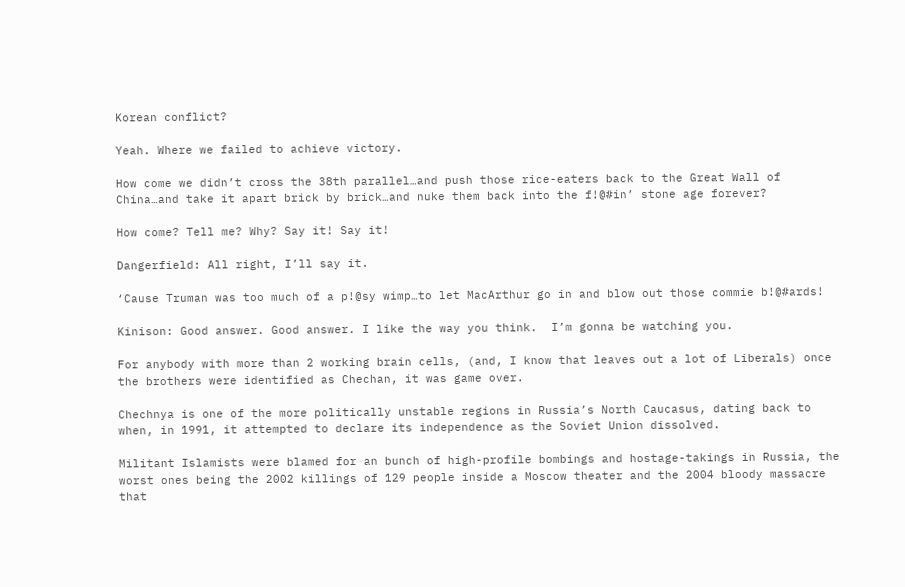Korean conflict?

Yeah. Where we failed to achieve victory.

How come we didn’t cross the 38th parallel…and push those rice-eaters back to the Great Wall of China…and take it apart brick by brick…and nuke them back into the f!@#in’ stone age forever?

How come? Tell me? Why? Say it! Say it!

Dangerfield: All right, I’ll say it.

‘Cause Truman was too much of a p!@sy wimp…to let MacArthur go in and blow out those commie b!@#ards!

Kinison: Good answer. Good answer. I like the way you think.  I’m gonna be watching you.

For anybody with more than 2 working brain cells, (and, I know that leaves out a lot of Liberals) once the brothers were identified as Chechan, it was game over.

Chechnya is one of the more politically unstable regions in Russia’s North Caucasus, dating back to when, in 1991, it attempted to declare its independence as the Soviet Union dissolved.

Militant Islamists were blamed for an bunch of high-profile bombings and hostage-takings in Russia, the worst ones being the 2002 killings of 129 people inside a Moscow theater and the 2004 bloody massacre that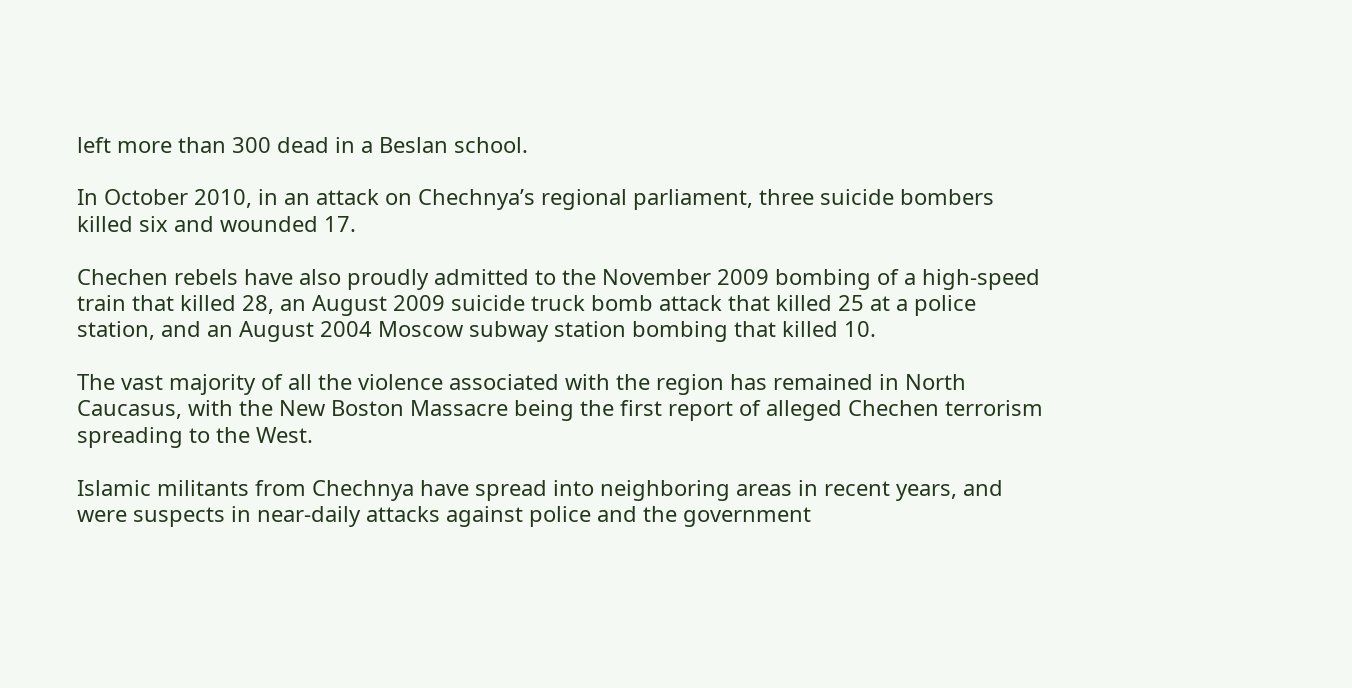left more than 300 dead in a Beslan school.

In October 2010, in an attack on Chechnya’s regional parliament, three suicide bombers killed six and wounded 17.

Chechen rebels have also proudly admitted to the November 2009 bombing of a high-speed train that killed 28, an August 2009 suicide truck bomb attack that killed 25 at a police station, and an August 2004 Moscow subway station bombing that killed 10.

The vast majority of all the violence associated with the region has remained in North Caucasus, with the New Boston Massacre being the first report of alleged Chechen terrorism spreading to the West.

Islamic militants from Chechnya have spread into neighboring areas in recent years, and were suspects in near-daily attacks against police and the government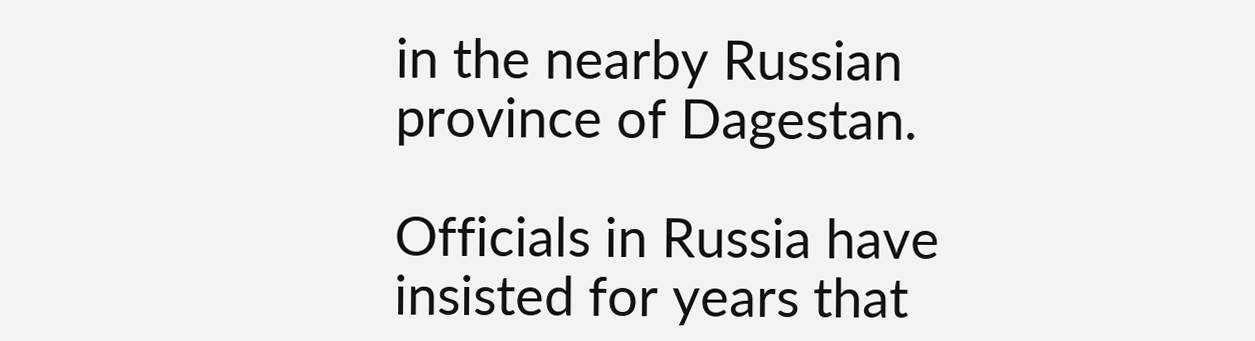in the nearby Russian province of Dagestan.

Officials in Russia have insisted for years that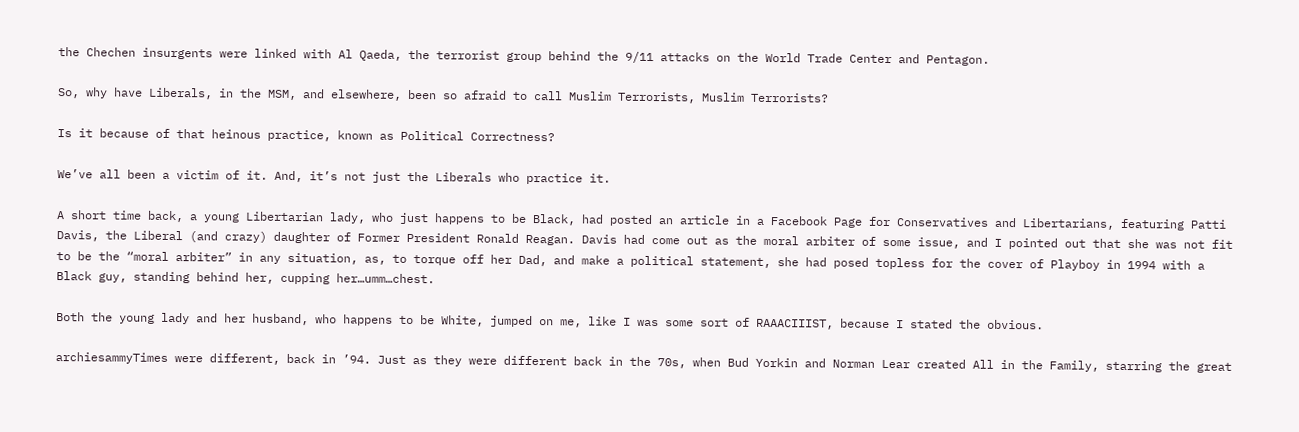the Chechen insurgents were linked with Al Qaeda, the terrorist group behind the 9/11 attacks on the World Trade Center and Pentagon.

So, why have Liberals, in the MSM, and elsewhere, been so afraid to call Muslim Terrorists, Muslim Terrorists?

Is it because of that heinous practice, known as Political Correctness?

We’ve all been a victim of it. And, it’s not just the Liberals who practice it.

A short time back, a young Libertarian lady, who just happens to be Black, had posted an article in a Facebook Page for Conservatives and Libertarians, featuring Patti Davis, the Liberal (and crazy) daughter of Former President Ronald Reagan. Davis had come out as the moral arbiter of some issue, and I pointed out that she was not fit to be the “moral arbiter” in any situation, as, to torque off her Dad, and make a political statement, she had posed topless for the cover of Playboy in 1994 with a Black guy, standing behind her, cupping her…umm…chest.

Both the young lady and her husband, who happens to be White, jumped on me, like I was some sort of RAAACIIIST, because I stated the obvious.

archiesammyTimes were different, back in ’94. Just as they were different back in the 70s, when Bud Yorkin and Norman Lear created All in the Family, starring the great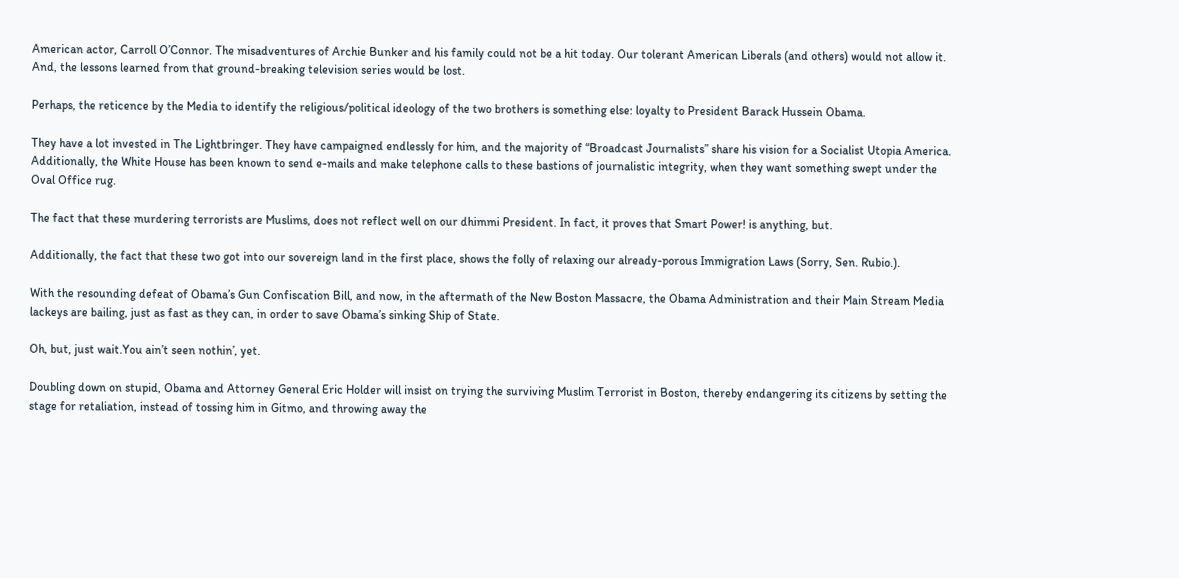American actor, Carroll O’Connor. The misadventures of Archie Bunker and his family could not be a hit today. Our tolerant American Liberals (and others) would not allow it. And, the lessons learned from that ground-breaking television series would be lost.

Perhaps, the reticence by the Media to identify the religious/political ideology of the two brothers is something else: loyalty to President Barack Hussein Obama.

They have a lot invested in The Lightbringer. They have campaigned endlessly for him, and the majority of “Broadcast Journalists” share his vision for a Socialist Utopia America. Additionally, the White House has been known to send e-mails and make telephone calls to these bastions of journalistic integrity, when they want something swept under the Oval Office rug.

The fact that these murdering terrorists are Muslims, does not reflect well on our dhimmi President. In fact, it proves that Smart Power! is anything, but.

Additionally, the fact that these two got into our sovereign land in the first place, shows the folly of relaxing our already-porous Immigration Laws (Sorry, Sen. Rubio.).

With the resounding defeat of Obama’s Gun Confiscation Bill, and now, in the aftermath of the New Boston Massacre, the Obama Administration and their Main Stream Media lackeys are bailing, just as fast as they can, in order to save Obama’s sinking Ship of State.

Oh, but, just wait.You ain’t seen nothin’, yet.

Doubling down on stupid, Obama and Attorney General Eric Holder will insist on trying the surviving Muslim Terrorist in Boston, thereby endangering its citizens by setting the stage for retaliation, instead of tossing him in Gitmo, and throwing away the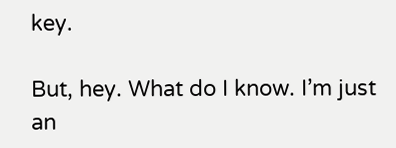key.

But, hey. What do I know. I’m just an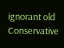ignorant old Conservative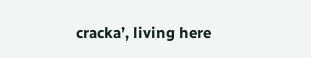cracka’, living here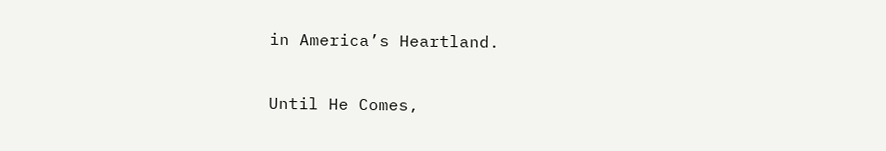in America’s Heartland.

Until He Comes,